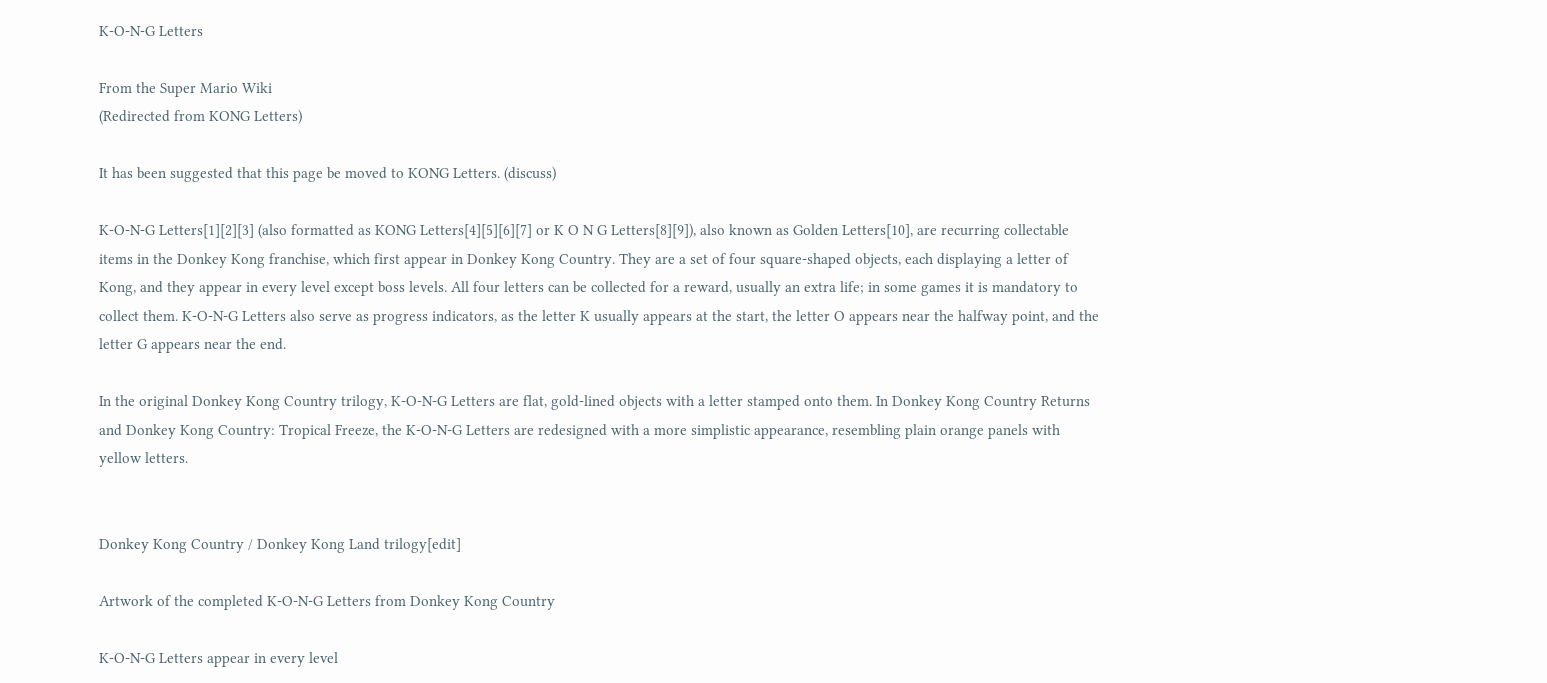K-O-N-G Letters

From the Super Mario Wiki
(Redirected from KONG Letters)

It has been suggested that this page be moved to KONG Letters. (discuss)

K-O-N-G Letters[1][2][3] (also formatted as KONG Letters[4][5][6][7] or K O N G Letters[8][9]), also known as Golden Letters[10], are recurring collectable items in the Donkey Kong franchise, which first appear in Donkey Kong Country. They are a set of four square-shaped objects, each displaying a letter of Kong, and they appear in every level except boss levels. All four letters can be collected for a reward, usually an extra life; in some games it is mandatory to collect them. K-O-N-G Letters also serve as progress indicators, as the letter K usually appears at the start, the letter O appears near the halfway point, and the letter G appears near the end.

In the original Donkey Kong Country trilogy, K-O-N-G Letters are flat, gold-lined objects with a letter stamped onto them. In Donkey Kong Country Returns and Donkey Kong Country: Tropical Freeze, the K-O-N-G Letters are redesigned with a more simplistic appearance, resembling plain orange panels with yellow letters.


Donkey Kong Country / Donkey Kong Land trilogy[edit]

Artwork of the completed K-O-N-G Letters from Donkey Kong Country

K-O-N-G Letters appear in every level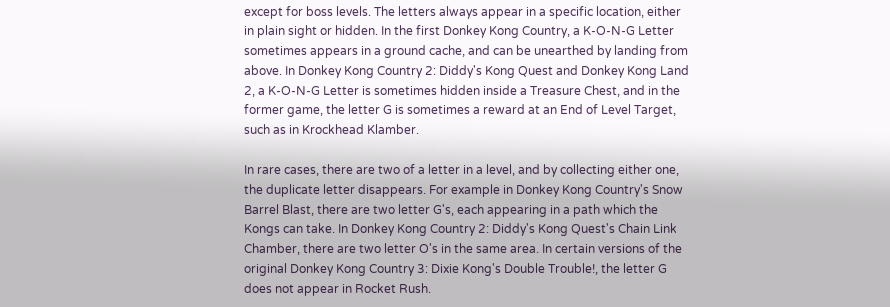except for boss levels. The letters always appear in a specific location, either in plain sight or hidden. In the first Donkey Kong Country, a K-O-N-G Letter sometimes appears in a ground cache, and can be unearthed by landing from above. In Donkey Kong Country 2: Diddy's Kong Quest and Donkey Kong Land 2, a K-O-N-G Letter is sometimes hidden inside a Treasure Chest, and in the former game, the letter G is sometimes a reward at an End of Level Target, such as in Krockhead Klamber.

In rare cases, there are two of a letter in a level, and by collecting either one, the duplicate letter disappears. For example in Donkey Kong Country's Snow Barrel Blast, there are two letter G's, each appearing in a path which the Kongs can take. In Donkey Kong Country 2: Diddy's Kong Quest's Chain Link Chamber, there are two letter O's in the same area. In certain versions of the original Donkey Kong Country 3: Dixie Kong's Double Trouble!, the letter G does not appear in Rocket Rush.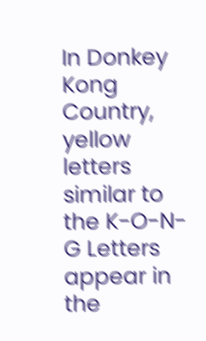In Donkey Kong Country, yellow letters similar to the K-O-N-G Letters appear in the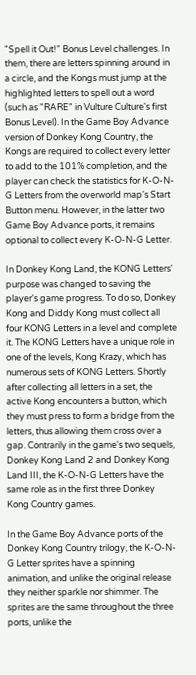"Spell it Out!" Bonus Level challenges. In them, there are letters spinning around in a circle, and the Kongs must jump at the highlighted letters to spell out a word (such as "RARE" in Vulture Culture's first Bonus Level). In the Game Boy Advance version of Donkey Kong Country, the Kongs are required to collect every letter to add to the 101% completion, and the player can check the statistics for K-O-N-G Letters from the overworld map's Start Button menu. However, in the latter two Game Boy Advance ports, it remains optional to collect every K-O-N-G Letter.

In Donkey Kong Land, the KONG Letters' purpose was changed to saving the player's game progress. To do so, Donkey Kong and Diddy Kong must collect all four KONG Letters in a level and complete it. The KONG Letters have a unique role in one of the levels, Kong Krazy, which has numerous sets of KONG Letters. Shortly after collecting all letters in a set, the active Kong encounters a button, which they must press to form a bridge from the letters, thus allowing them cross over a gap. Contrarily in the game's two sequels, Donkey Kong Land 2 and Donkey Kong Land III, the K-O-N-G Letters have the same role as in the first three Donkey Kong Country games.

In the Game Boy Advance ports of the Donkey Kong Country trilogy, the K-O-N-G Letter sprites have a spinning animation, and unlike the original release they neither sparkle nor shimmer. The sprites are the same throughout the three ports, unlike the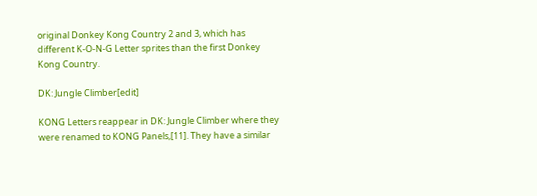original Donkey Kong Country 2 and 3, which has different K-O-N-G Letter sprites than the first Donkey Kong Country.

DK: Jungle Climber[edit]

KONG Letters reappear in DK: Jungle Climber where they were renamed to KONG Panels,[11]. They have a similar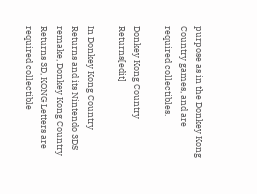purpose as in the Donkey Kong Country games, and are required collectibles.

Donkey Kong Country Returns[edit]

In Donkey Kong Country Returns and its Nintendo 3DS remake, Donkey Kong Country Returns 3D, KONG Letters are required collectible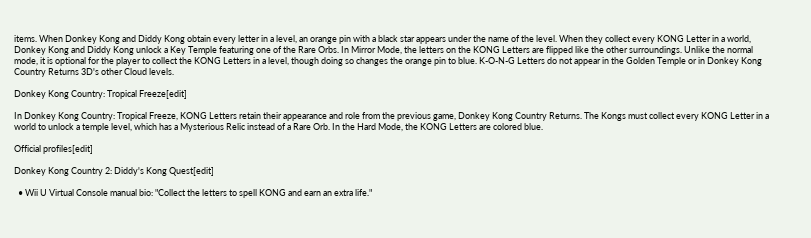items. When Donkey Kong and Diddy Kong obtain every letter in a level, an orange pin with a black star appears under the name of the level. When they collect every KONG Letter in a world, Donkey Kong and Diddy Kong unlock a Key Temple featuring one of the Rare Orbs. In Mirror Mode, the letters on the KONG Letters are flipped like the other surroundings. Unlike the normal mode, it is optional for the player to collect the KONG Letters in a level, though doing so changes the orange pin to blue. K-O-N-G Letters do not appear in the Golden Temple or in Donkey Kong Country Returns 3D's other Cloud levels.

Donkey Kong Country: Tropical Freeze[edit]

In Donkey Kong Country: Tropical Freeze, KONG Letters retain their appearance and role from the previous game, Donkey Kong Country Returns. The Kongs must collect every KONG Letter in a world to unlock a temple level, which has a Mysterious Relic instead of a Rare Orb. In the Hard Mode, the KONG Letters are colored blue.

Official profiles[edit]

Donkey Kong Country 2: Diddy's Kong Quest[edit]

  • Wii U Virtual Console manual bio: "Collect the letters to spell KONG and earn an extra life."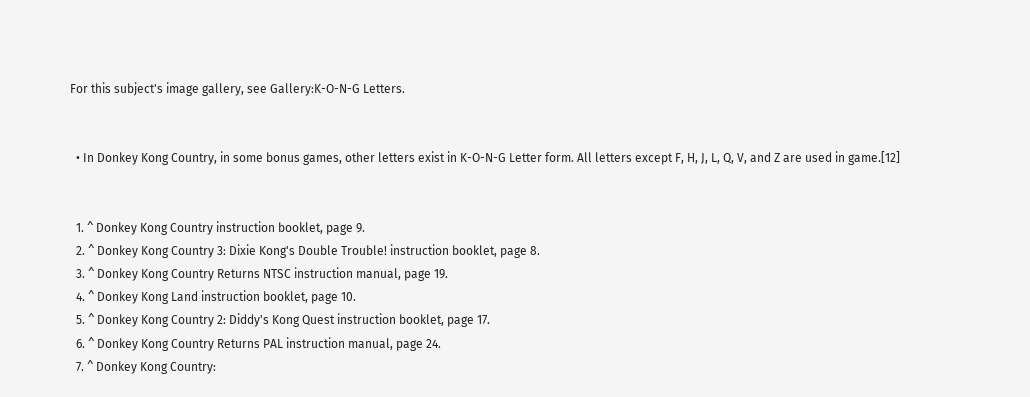For this subject's image gallery, see Gallery:K-O-N-G Letters.


  • In Donkey Kong Country, in some bonus games, other letters exist in K-O-N-G Letter form. All letters except F, H, J, L, Q, V, and Z are used in game.[12]


  1. ^ Donkey Kong Country instruction booklet, page 9.
  2. ^ Donkey Kong Country 3: Dixie Kong's Double Trouble! instruction booklet, page 8.
  3. ^ Donkey Kong Country Returns NTSC instruction manual, page 19.
  4. ^ Donkey Kong Land instruction booklet, page 10.
  5. ^ Donkey Kong Country 2: Diddy's Kong Quest instruction booklet, page 17.
  6. ^ Donkey Kong Country Returns PAL instruction manual, page 24.
  7. ^ Donkey Kong Country: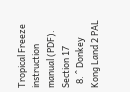Tropical Freeze instruction manual (PDF). Section 17
  8. ^ Donkey Kong Land 2 PAL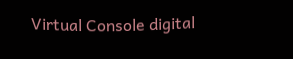Virtual Console digital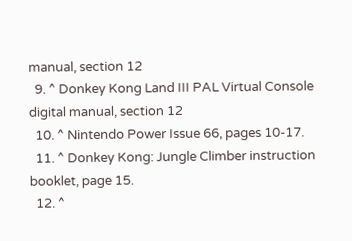manual, section 12
  9. ^ Donkey Kong Land III PAL Virtual Console digital manual, section 12
  10. ^ Nintendo Power Issue 66, pages 10-17.
  11. ^ Donkey Kong: Jungle Climber instruction booklet, page 15.
  12. ^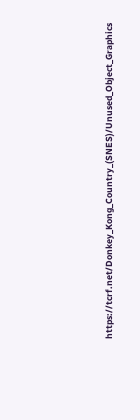https://tcrf.net/Donkey_Kong_Country_(SNES)/Unused_Object_Graphics